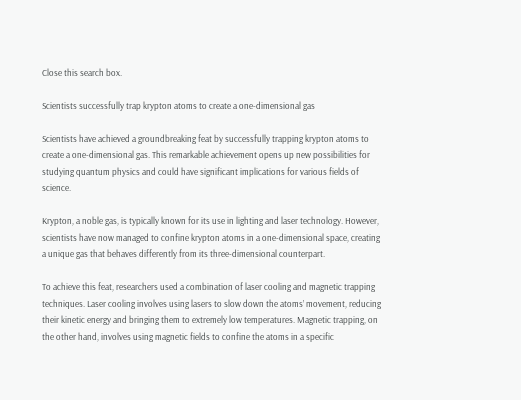Close this search box.

Scientists successfully trap krypton atoms to create a one-dimensional gas

Scientists have achieved a groundbreaking feat by successfully trapping krypton atoms to create a one-dimensional gas. This remarkable achievement opens up new possibilities for studying quantum physics and could have significant implications for various fields of science.

Krypton, a noble gas, is typically known for its use in lighting and laser technology. However, scientists have now managed to confine krypton atoms in a one-dimensional space, creating a unique gas that behaves differently from its three-dimensional counterpart.

To achieve this feat, researchers used a combination of laser cooling and magnetic trapping techniques. Laser cooling involves using lasers to slow down the atoms’ movement, reducing their kinetic energy and bringing them to extremely low temperatures. Magnetic trapping, on the other hand, involves using magnetic fields to confine the atoms in a specific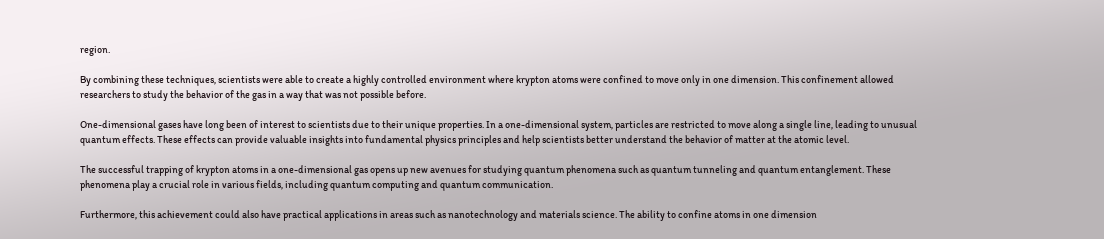region.

By combining these techniques, scientists were able to create a highly controlled environment where krypton atoms were confined to move only in one dimension. This confinement allowed researchers to study the behavior of the gas in a way that was not possible before.

One-dimensional gases have long been of interest to scientists due to their unique properties. In a one-dimensional system, particles are restricted to move along a single line, leading to unusual quantum effects. These effects can provide valuable insights into fundamental physics principles and help scientists better understand the behavior of matter at the atomic level.

The successful trapping of krypton atoms in a one-dimensional gas opens up new avenues for studying quantum phenomena such as quantum tunneling and quantum entanglement. These phenomena play a crucial role in various fields, including quantum computing and quantum communication.

Furthermore, this achievement could also have practical applications in areas such as nanotechnology and materials science. The ability to confine atoms in one dimension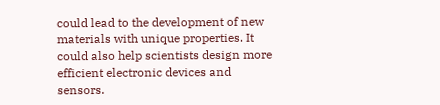could lead to the development of new materials with unique properties. It could also help scientists design more efficient electronic devices and sensors.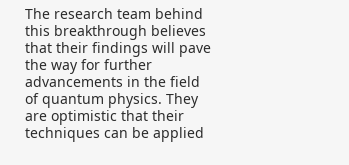The research team behind this breakthrough believes that their findings will pave the way for further advancements in the field of quantum physics. They are optimistic that their techniques can be applied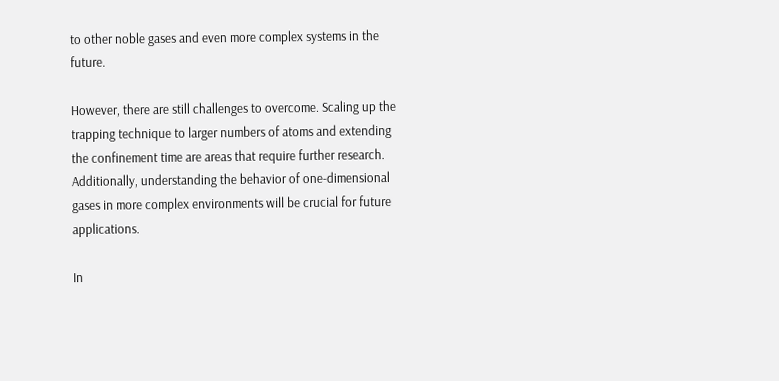to other noble gases and even more complex systems in the future.

However, there are still challenges to overcome. Scaling up the trapping technique to larger numbers of atoms and extending the confinement time are areas that require further research. Additionally, understanding the behavior of one-dimensional gases in more complex environments will be crucial for future applications.

In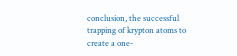conclusion, the successful trapping of krypton atoms to create a one-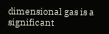dimensional gas is a significant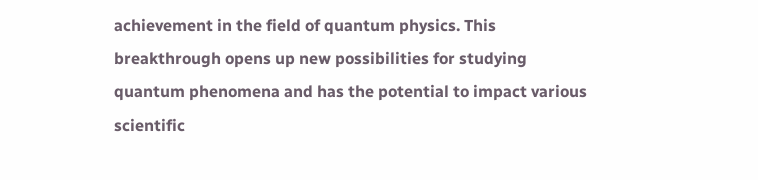achievement in the field of quantum physics. This breakthrough opens up new possibilities for studying quantum phenomena and has the potential to impact various scientific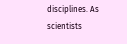disciplines. As scientists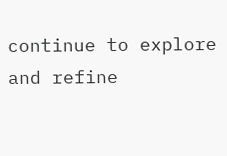continue to explore and refine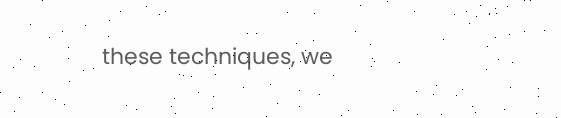these techniques, we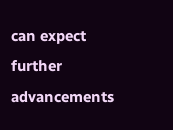can expect further advancements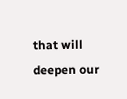that will deepen our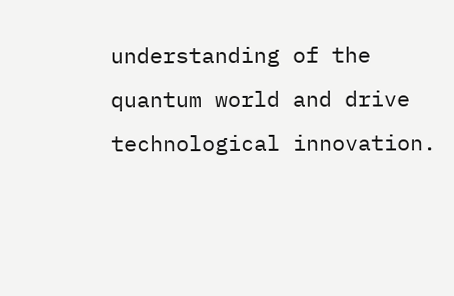understanding of the quantum world and drive technological innovation.